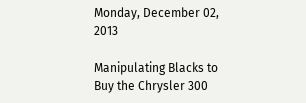Monday, December 02, 2013

Manipulating Blacks to Buy the Chrysler 300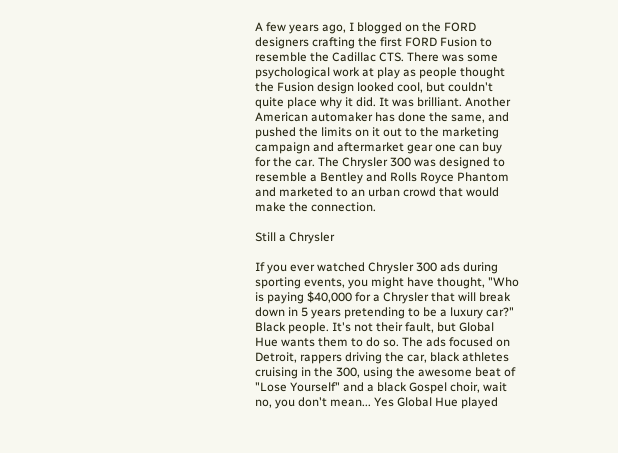A few years ago, I blogged on the FORD designers crafting the first FORD Fusion to resemble the Cadillac CTS. There was some psychological work at play as people thought the Fusion design looked cool, but couldn't quite place why it did. It was brilliant. Another American automaker has done the same, and pushed the limits on it out to the marketing campaign and aftermarket gear one can buy for the car. The Chrysler 300 was designed to resemble a Bentley and Rolls Royce Phantom and marketed to an urban crowd that would make the connection.

Still a Chrysler

If you ever watched Chrysler 300 ads during sporting events, you might have thought, "Who is paying $40,000 for a Chrysler that will break down in 5 years pretending to be a luxury car?" Black people. It's not their fault, but Global Hue wants them to do so. The ads focused on Detroit, rappers driving the car, black athletes cruising in the 300, using the awesome beat of "Lose Yourself" and a black Gospel choir, wait no, you don't mean... Yes Global Hue played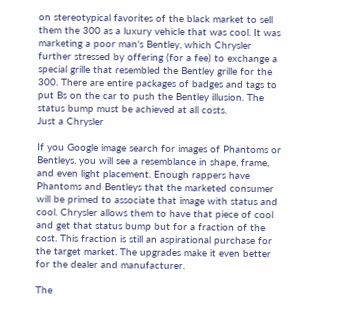on stereotypical favorites of the black market to sell them the 300 as a luxury vehicle that was cool. It was marketing a poor man's Bentley, which Chrysler further stressed by offering (for a fee) to exchange a special grille that resembled the Bentley grille for the 300. There are entire packages of badges and tags to put Bs on the car to push the Bentley illusion. The status bump must be achieved at all costs.
Just a Chrysler

If you Google image search for images of Phantoms or Bentleys, you will see a resemblance in shape, frame, and even light placement. Enough rappers have Phantoms and Bentleys that the marketed consumer will be primed to associate that image with status and cool. Chrysler allows them to have that piece of cool and get that status bump but for a fraction of the cost. This fraction is still an aspirational purchase for the target market. The upgrades make it even better for the dealer and manufacturer.

The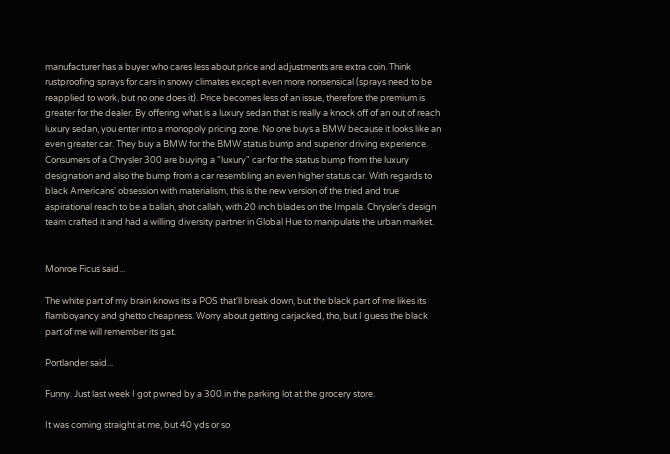manufacturer has a buyer who cares less about price and adjustments are extra coin. Think rustproofing sprays for cars in snowy climates except even more nonsensical (sprays need to be reapplied to work, but no one does it). Price becomes less of an issue, therefore the premium is greater for the dealer. By offering what is a luxury sedan that is really a knock off of an out of reach luxury sedan, you enter into a monopoly pricing zone. No one buys a BMW because it looks like an even greater car. They buy a BMW for the BMW status bump and superior driving experience. Consumers of a Chrysler 300 are buying a "luxury" car for the status bump from the luxury designation and also the bump from a car resembling an even higher status car. With regards to black Americans' obsession with materialism, this is the new version of the tried and true aspirational reach to be a ballah, shot callah, with 20 inch blades on the Impala. Chrysler's design team crafted it and had a willing diversity partner in Global Hue to manipulate the urban market.


Monroe Ficus said...

The white part of my brain knows its a POS that'll break down, but the black part of me likes its flamboyancy and ghetto cheapness. Worry about getting carjacked, tho, but I guess the black part of me will remember its gat.

Portlander said...

Funny. Just last week I got pwned by a 300 in the parking lot at the grocery store.

It was coming straight at me, but 40 yds or so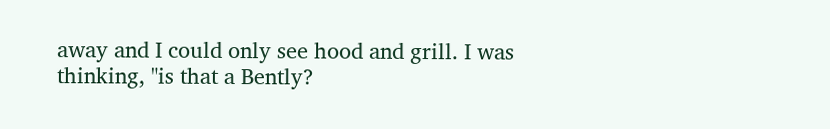away and I could only see hood and grill. I was thinking, "is that a Bently?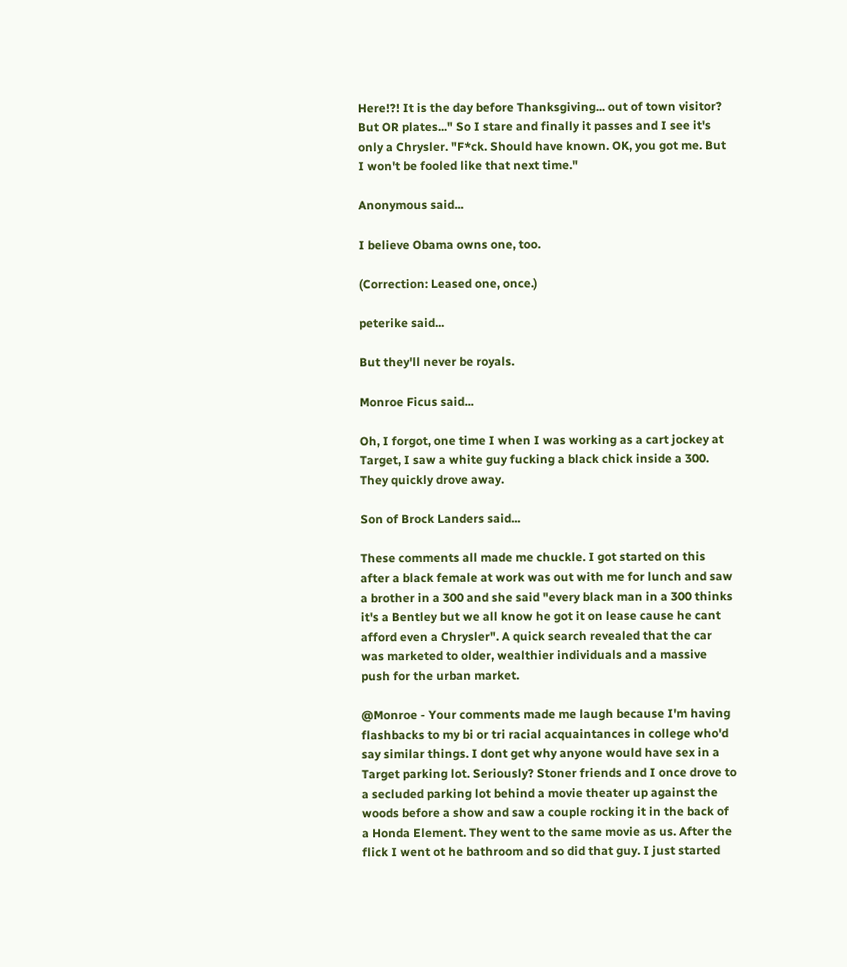Here!?! It is the day before Thanksgiving... out of town visitor? But OR plates..." So I stare and finally it passes and I see it's only a Chrysler. "F*ck. Should have known. OK, you got me. But I won't be fooled like that next time."

Anonymous said...

I believe Obama owns one, too.

(Correction: Leased one, once.)

peterike said...

But they'll never be royals.

Monroe Ficus said...

Oh, I forgot, one time I when I was working as a cart jockey at Target, I saw a white guy fucking a black chick inside a 300. They quickly drove away.

Son of Brock Landers said...

These comments all made me chuckle. I got started on this after a black female at work was out with me for lunch and saw a brother in a 300 and she said "every black man in a 300 thinks it's a Bentley but we all know he got it on lease cause he cant afford even a Chrysler". A quick search revealed that the car was marketed to older, wealthier individuals and a massive push for the urban market.

@Monroe - Your comments made me laugh because I'm having flashbacks to my bi or tri racial acquaintances in college who'd say similar things. I dont get why anyone would have sex in a Target parking lot. Seriously? Stoner friends and I once drove to a secluded parking lot behind a movie theater up against the woods before a show and saw a couple rocking it in the back of a Honda Element. They went to the same movie as us. After the flick I went ot he bathroom and so did that guy. I just started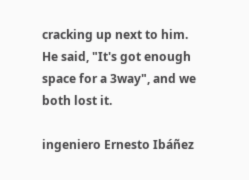cracking up next to him. He said, "It's got enough space for a 3way", and we both lost it.

ingeniero Ernesto Ibáñez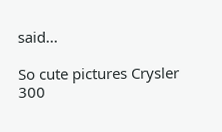said...

So cute pictures Crysler 300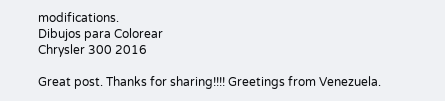modifications.
Dibujos para Colorear
Chrysler 300 2016

Great post. Thanks for sharing!!!! Greetings from Venezuela.